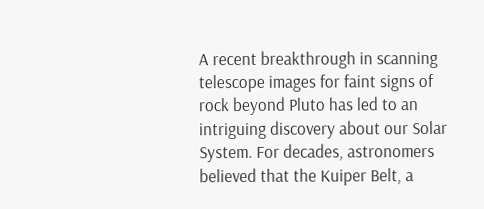A recent breakthrough in scanning telescope images for faint signs of rock beyond Pluto has led to an intriguing discovery about our Solar System. For decades, astronomers believed that the Kuiper Belt, a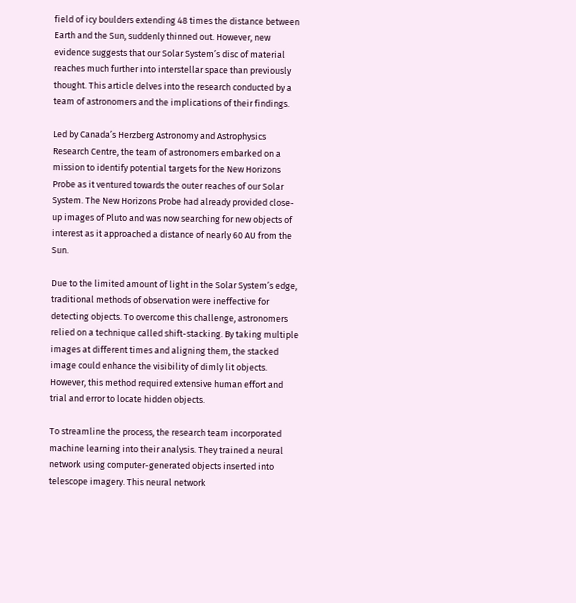field of icy boulders extending 48 times the distance between Earth and the Sun, suddenly thinned out. However, new evidence suggests that our Solar System’s disc of material reaches much further into interstellar space than previously thought. This article delves into the research conducted by a team of astronomers and the implications of their findings.

Led by Canada’s Herzberg Astronomy and Astrophysics Research Centre, the team of astronomers embarked on a mission to identify potential targets for the New Horizons Probe as it ventured towards the outer reaches of our Solar System. The New Horizons Probe had already provided close-up images of Pluto and was now searching for new objects of interest as it approached a distance of nearly 60 AU from the Sun.

Due to the limited amount of light in the Solar System’s edge, traditional methods of observation were ineffective for detecting objects. To overcome this challenge, astronomers relied on a technique called shift-stacking. By taking multiple images at different times and aligning them, the stacked image could enhance the visibility of dimly lit objects. However, this method required extensive human effort and trial and error to locate hidden objects.

To streamline the process, the research team incorporated machine learning into their analysis. They trained a neural network using computer-generated objects inserted into telescope imagery. This neural network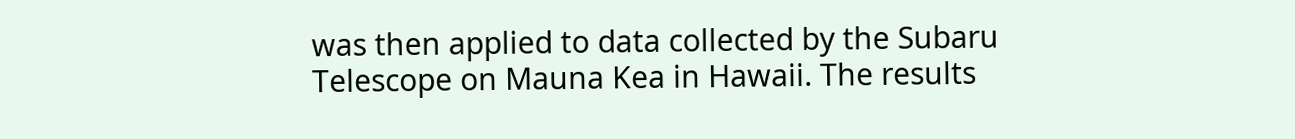was then applied to data collected by the Subaru Telescope on Mauna Kea in Hawaii. The results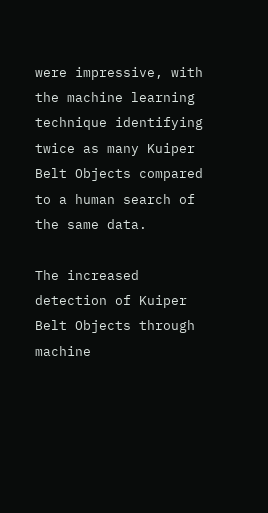were impressive, with the machine learning technique identifying twice as many Kuiper Belt Objects compared to a human search of the same data.

The increased detection of Kuiper Belt Objects through machine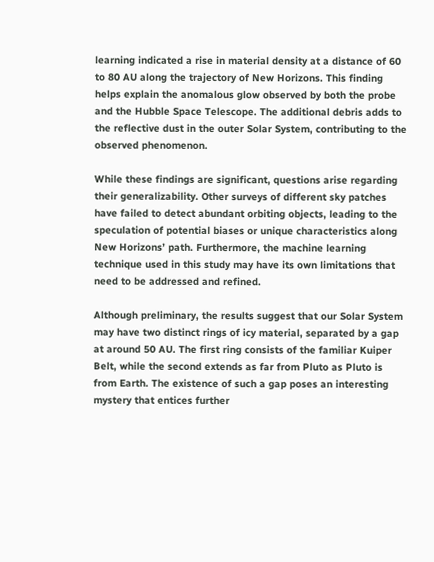learning indicated a rise in material density at a distance of 60 to 80 AU along the trajectory of New Horizons. This finding helps explain the anomalous glow observed by both the probe and the Hubble Space Telescope. The additional debris adds to the reflective dust in the outer Solar System, contributing to the observed phenomenon.

While these findings are significant, questions arise regarding their generalizability. Other surveys of different sky patches have failed to detect abundant orbiting objects, leading to the speculation of potential biases or unique characteristics along New Horizons’ path. Furthermore, the machine learning technique used in this study may have its own limitations that need to be addressed and refined.

Although preliminary, the results suggest that our Solar System may have two distinct rings of icy material, separated by a gap at around 50 AU. The first ring consists of the familiar Kuiper Belt, while the second extends as far from Pluto as Pluto is from Earth. The existence of such a gap poses an interesting mystery that entices further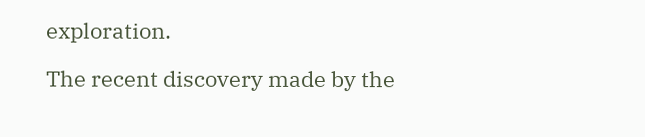exploration.

The recent discovery made by the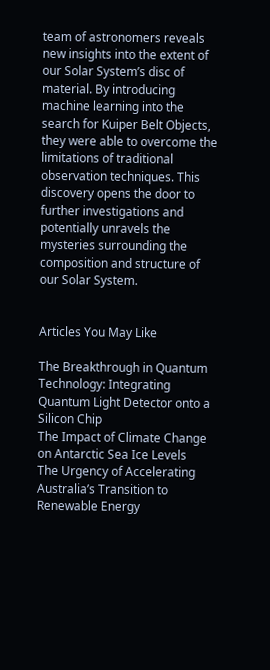team of astronomers reveals new insights into the extent of our Solar System’s disc of material. By introducing machine learning into the search for Kuiper Belt Objects, they were able to overcome the limitations of traditional observation techniques. This discovery opens the door to further investigations and potentially unravels the mysteries surrounding the composition and structure of our Solar System.


Articles You May Like

The Breakthrough in Quantum Technology: Integrating Quantum Light Detector onto a Silicon Chip
The Impact of Climate Change on Antarctic Sea Ice Levels
The Urgency of Accelerating Australia’s Transition to Renewable Energy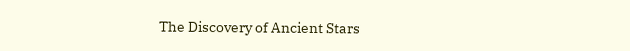The Discovery of Ancient Stars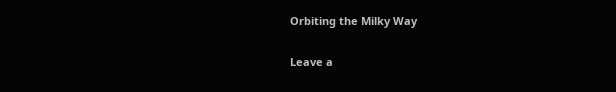Orbiting the Milky Way

Leave a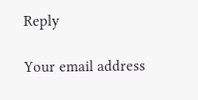Reply

Your email address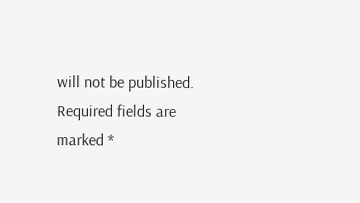will not be published. Required fields are marked *